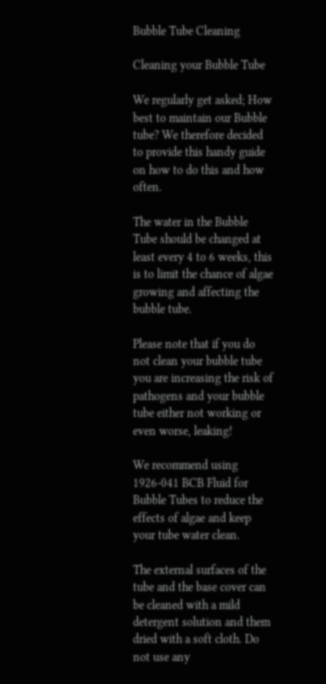Bubble Tube Cleaning

Cleaning your Bubble Tube

We regularly get asked; How best to maintain our Bubble tube? We therefore decided to provide this handy guide on how to do this and how often.

The water in the Bubble Tube should be changed at least every 4 to 6 weeks, this is to limit the chance of algae growing and affecting the bubble tube.

Please note that if you do not clean your bubble tube you are increasing the risk of pathogens and your bubble tube either not working or even worse, leaking!

We recommend using 1926-041 BCB Fluid for Bubble Tubes to reduce the effects of algae and keep your tube water clean.

The external surfaces of the tube and the base cover can be cleaned with a mild detergent solution and them dried with a soft cloth. Do not use any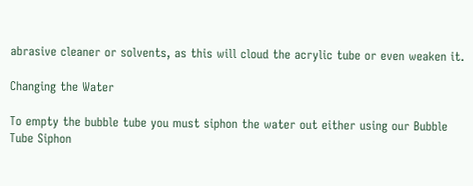abrasive cleaner or solvents, as this will cloud the acrylic tube or even weaken it.

Changing the Water

To empty the bubble tube you must siphon the water out either using our Bubble Tube Siphon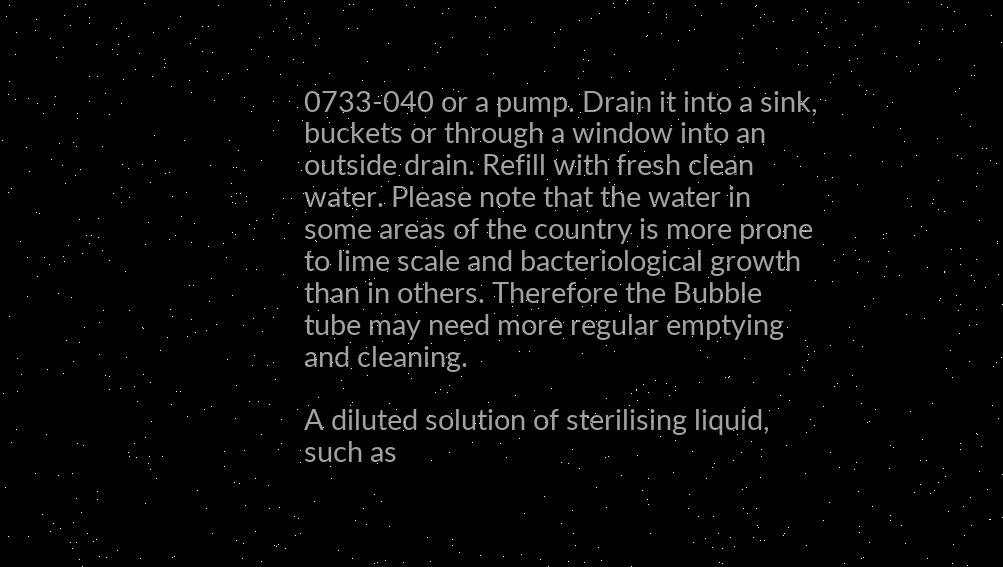0733-040 or a pump. Drain it into a sink, buckets or through a window into an outside drain. Refill with fresh clean water. Please note that the water in some areas of the country is more prone to lime scale and bacteriological growth than in others. Therefore the Bubble tube may need more regular emptying and cleaning.

A diluted solution of sterilising liquid, such as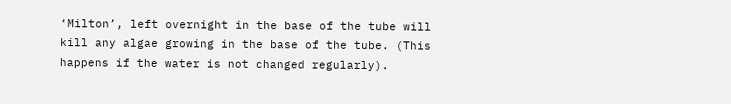‘Milton’, left overnight in the base of the tube will kill any algae growing in the base of the tube. (This happens if the water is not changed regularly).